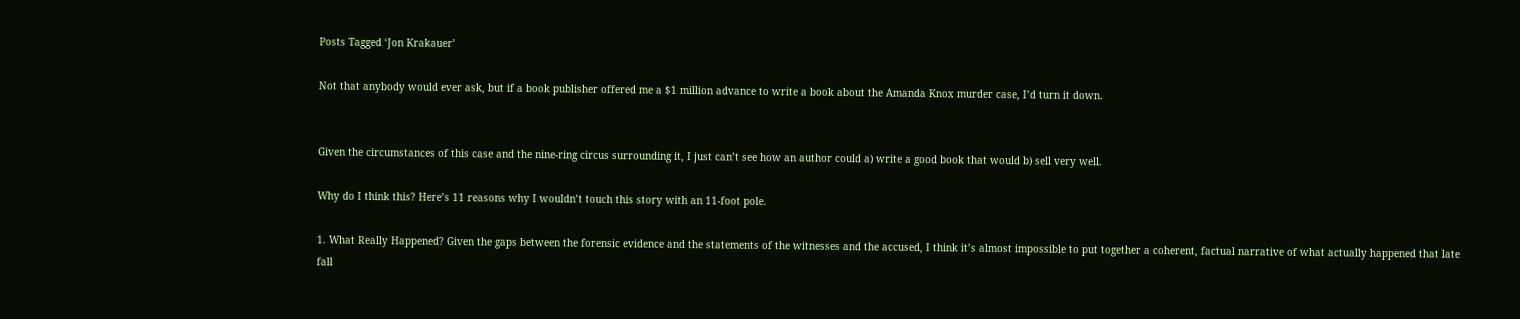Posts Tagged ‘Jon Krakauer’

Not that anybody would ever ask, but if a book publisher offered me a $1 million advance to write a book about the Amanda Knox murder case, I’d turn it down.


Given the circumstances of this case and the nine-ring circus surrounding it, I just can’t see how an author could a) write a good book that would b) sell very well.

Why do I think this? Here’s 11 reasons why I wouldn’t touch this story with an 11-foot pole.

1. What Really Happened? Given the gaps between the forensic evidence and the statements of the witnesses and the accused, I think it’s almost impossible to put together a coherent, factual narrative of what actually happened that late fall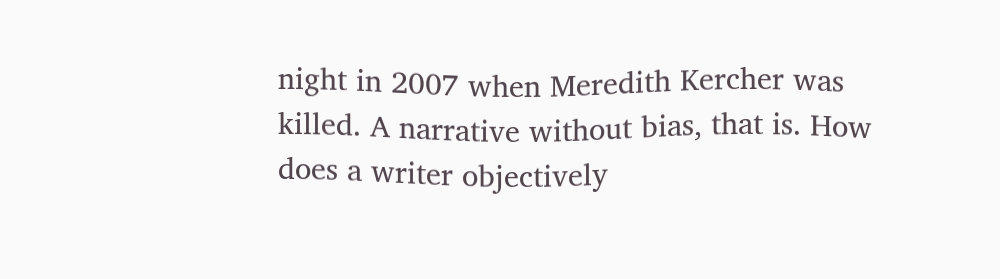night in 2007 when Meredith Kercher was killed. A narrative without bias, that is. How does a writer objectively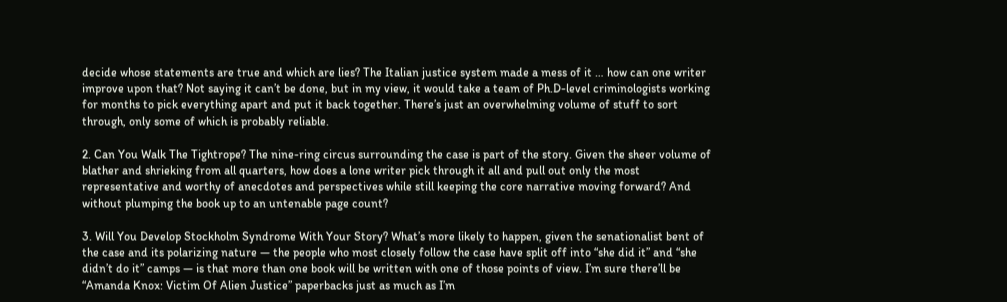decide whose statements are true and which are lies? The Italian justice system made a mess of it … how can one writer improve upon that? Not saying it can’t be done, but in my view, it would take a team of Ph.D-level criminologists working for months to pick everything apart and put it back together. There’s just an overwhelming volume of stuff to sort through, only some of which is probably reliable.

2. Can You Walk The Tightrope? The nine-ring circus surrounding the case is part of the story. Given the sheer volume of blather and shrieking from all quarters, how does a lone writer pick through it all and pull out only the most representative and worthy of anecdotes and perspectives while still keeping the core narrative moving forward? And without plumping the book up to an untenable page count?

3. Will You Develop Stockholm Syndrome With Your Story? What’s more likely to happen, given the senationalist bent of the case and its polarizing nature — the people who most closely follow the case have split off into “she did it” and “she didn’t do it” camps — is that more than one book will be written with one of those points of view. I’m sure there’ll be “Amanda Knox: Victim Of Alien Justice” paperbacks just as much as I’m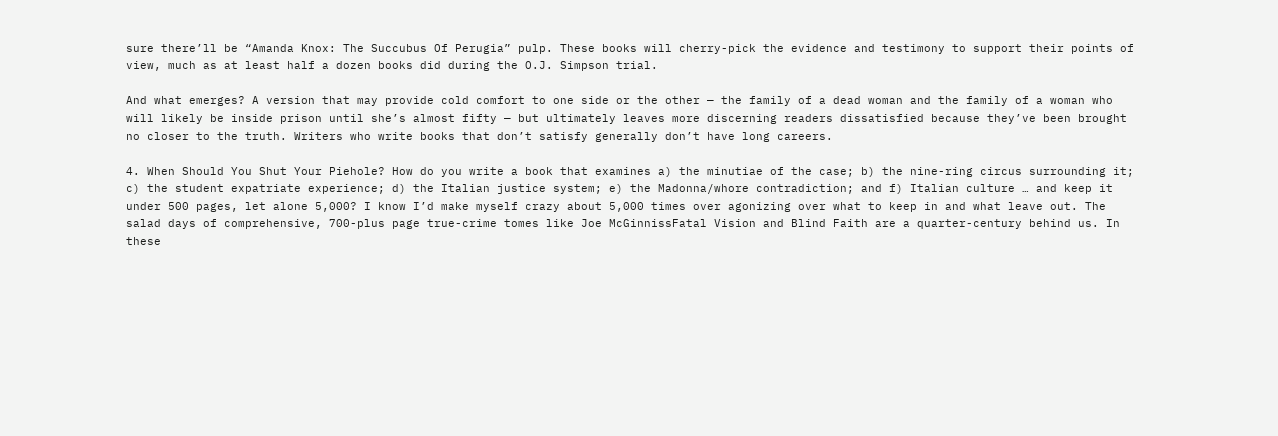sure there’ll be “Amanda Knox: The Succubus Of Perugia” pulp. These books will cherry-pick the evidence and testimony to support their points of view, much as at least half a dozen books did during the O.J. Simpson trial.

And what emerges? A version that may provide cold comfort to one side or the other — the family of a dead woman and the family of a woman who will likely be inside prison until she’s almost fifty — but ultimately leaves more discerning readers dissatisfied because they’ve been brought no closer to the truth. Writers who write books that don’t satisfy generally don’t have long careers.

4. When Should You Shut Your Piehole? How do you write a book that examines a) the minutiae of the case; b) the nine-ring circus surrounding it; c) the student expatriate experience; d) the Italian justice system; e) the Madonna/whore contradiction; and f) Italian culture … and keep it under 500 pages, let alone 5,000? I know I’d make myself crazy about 5,000 times over agonizing over what to keep in and what leave out. The salad days of comprehensive, 700-plus page true-crime tomes like Joe McGinnissFatal Vision and Blind Faith are a quarter-century behind us. In these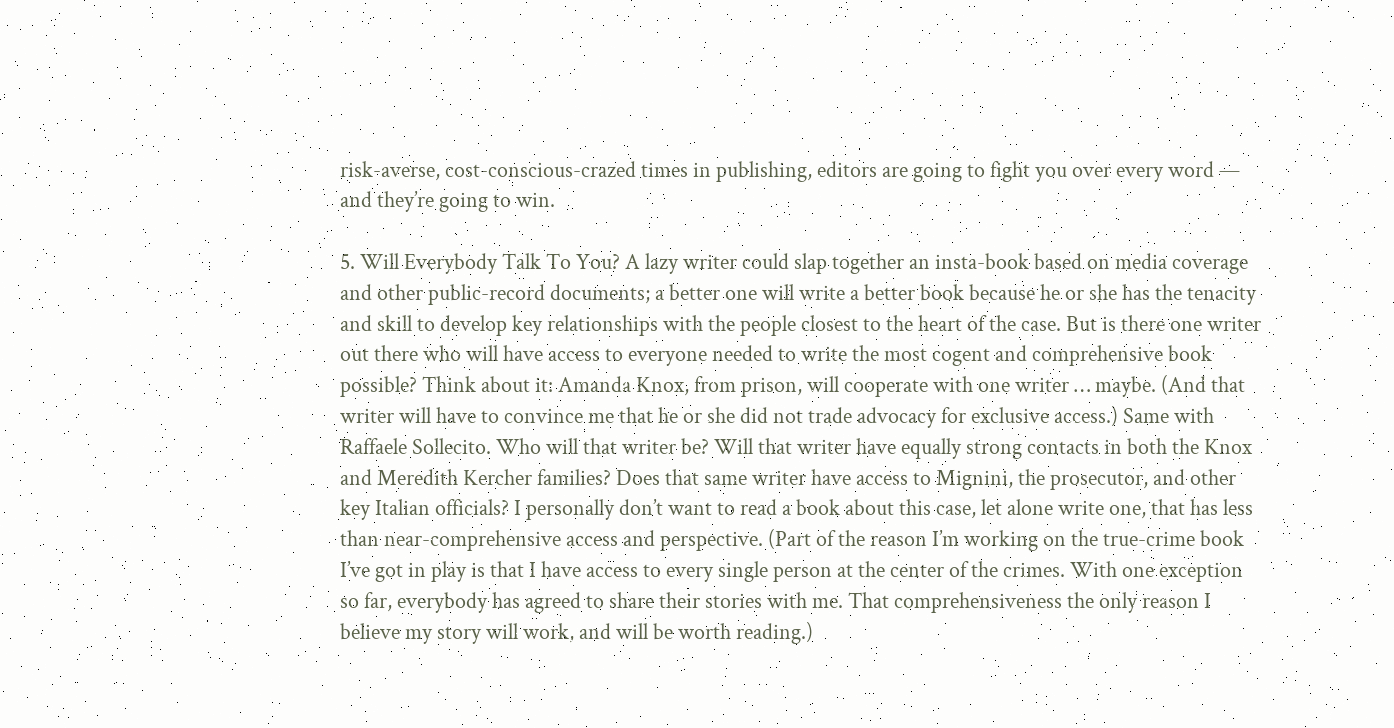risk-averse, cost-conscious-crazed times in publishing, editors are going to fight you over every word — and they’re going to win.

5. Will Everybody Talk To You? A lazy writer could slap together an insta-book based on media coverage and other public-record documents; a better one will write a better book because he or she has the tenacity and skill to develop key relationships with the people closest to the heart of the case. But is there one writer out there who will have access to everyone needed to write the most cogent and comprehensive book possible? Think about it: Amanda Knox, from prison, will cooperate with one writer … maybe. (And that writer will have to convince me that he or she did not trade advocacy for exclusive access.) Same with Raffaele Sollecito. Who will that writer be? Will that writer have equally strong contacts in both the Knox and Meredith Kercher families? Does that same writer have access to Mignini, the prosecutor, and other key Italian officials? I personally don’t want to read a book about this case, let alone write one, that has less than near-comprehensive access and perspective. (Part of the reason I’m working on the true-crime book I’ve got in play is that I have access to every single person at the center of the crimes. With one exception so far, everybody has agreed to share their stories with me. That comprehensiveness the only reason I believe my story will work, and will be worth reading.)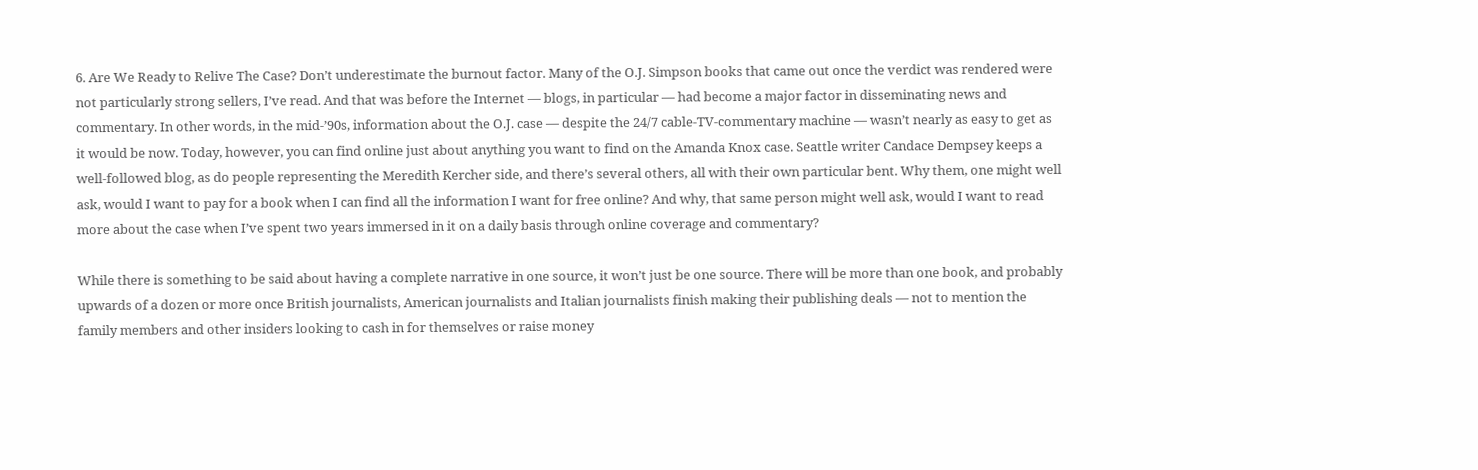6. Are We Ready to Relive The Case? Don’t underestimate the burnout factor. Many of the O.J. Simpson books that came out once the verdict was rendered were not particularly strong sellers, I’ve read. And that was before the Internet — blogs, in particular — had become a major factor in disseminating news and commentary. In other words, in the mid-’90s, information about the O.J. case — despite the 24/7 cable-TV-commentary machine — wasn’t nearly as easy to get as it would be now. Today, however, you can find online just about anything you want to find on the Amanda Knox case. Seattle writer Candace Dempsey keeps a well-followed blog, as do people representing the Meredith Kercher side, and there’s several others, all with their own particular bent. Why them, one might well ask, would I want to pay for a book when I can find all the information I want for free online? And why, that same person might well ask, would I want to read more about the case when I’ve spent two years immersed in it on a daily basis through online coverage and commentary?

While there is something to be said about having a complete narrative in one source, it won’t just be one source. There will be more than one book, and probably upwards of a dozen or more once British journalists, American journalists and Italian journalists finish making their publishing deals — not to mention the family members and other insiders looking to cash in for themselves or raise money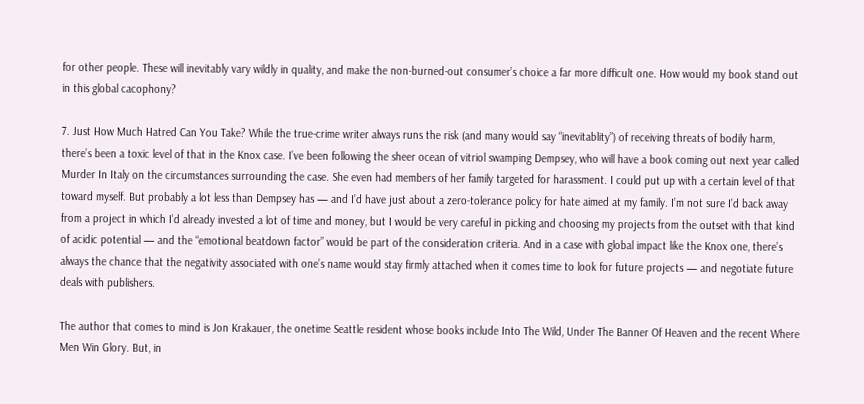for other people. These will inevitably vary wildly in quality, and make the non-burned-out consumer’s choice a far more difficult one. How would my book stand out in this global cacophony?

7. Just How Much Hatred Can You Take? While the true-crime writer always runs the risk (and many would say “inevitablity”) of receiving threats of bodily harm, there’s been a toxic level of that in the Knox case. I’ve been following the sheer ocean of vitriol swamping Dempsey, who will have a book coming out next year called Murder In Italy on the circumstances surrounding the case. She even had members of her family targeted for harassment. I could put up with a certain level of that toward myself. But probably a lot less than Dempsey has — and I’d have just about a zero-tolerance policy for hate aimed at my family. I’m not sure I’d back away from a project in which I’d already invested a lot of time and money, but I would be very careful in picking and choosing my projects from the outset with that kind of acidic potential — and the “emotional beatdown factor” would be part of the consideration criteria. And in a case with global impact like the Knox one, there’s always the chance that the negativity associated with one’s name would stay firmly attached when it comes time to look for future projects — and negotiate future deals with publishers.

The author that comes to mind is Jon Krakauer, the onetime Seattle resident whose books include Into The Wild, Under The Banner Of Heaven and the recent Where Men Win Glory. But, in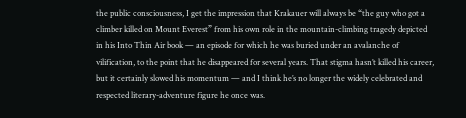the public consciousness, I get the impression that Krakauer will always be “the guy who got a climber killed on Mount Everest” from his own role in the mountain-climbing tragedy depicted in his Into Thin Air book — an episode for which he was buried under an avalanche of vilification, to the point that he disappeared for several years. That stigma hasn’t killed his career, but it certainly slowed his momentum — and I think he’s no longer the widely celebrated and respected literary-adventure figure he once was.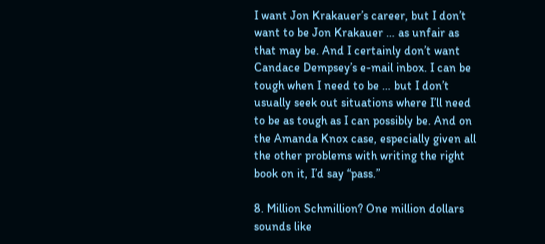I want Jon Krakauer’s career, but I don’t want to be Jon Krakauer … as unfair as that may be. And I certainly don’t want Candace Dempsey’s e-mail inbox. I can be tough when I need to be … but I don’t usually seek out situations where I’ll need to be as tough as I can possibly be. And on the Amanda Knox case, especially given all the other problems with writing the right book on it, I’d say “pass.”

8. Million Schmillion? One million dollars sounds like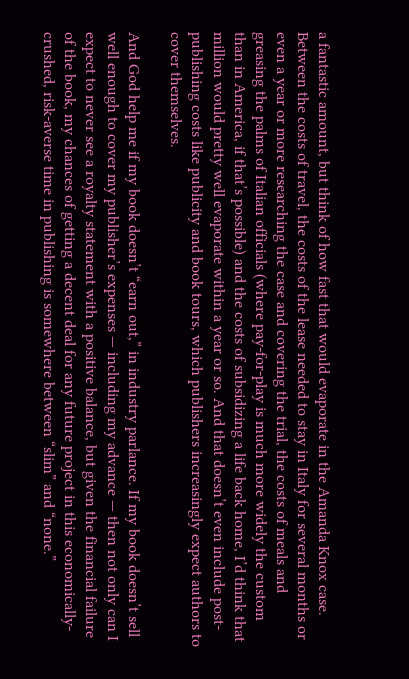a fantastic amount, but think of how fast that would evaporate in the Amanda Knox case. Between the costs of travel, the costs of the lease needed to stay in Italy for several months or even a year or more researching the case and covering the trial, the costs of meals and greasing the palms of Italian officials (where pay-for-play is much more widely the custom than in America, if that’s possible) and the costs of subsidizing a life back home, I’d think that million would pretty well evaporate within a year or so. And that doesn’t even include post-publishing costs like publicity and book tours, which publishers increasingly expect authors to cover themselves.

And God help me if my book doesn’t “earn out,” in industry parlance. If my book doesn’t sell well enough to cover my publisher’s expenses — including my advance — then not only can I expect to never see a royalty statement with a positive balance, but given the financial failure of the book, my chances of getting a decent deal for any future project in this economically-crushed, risk-averse time in publishing is somewhere between “slim” and “none.”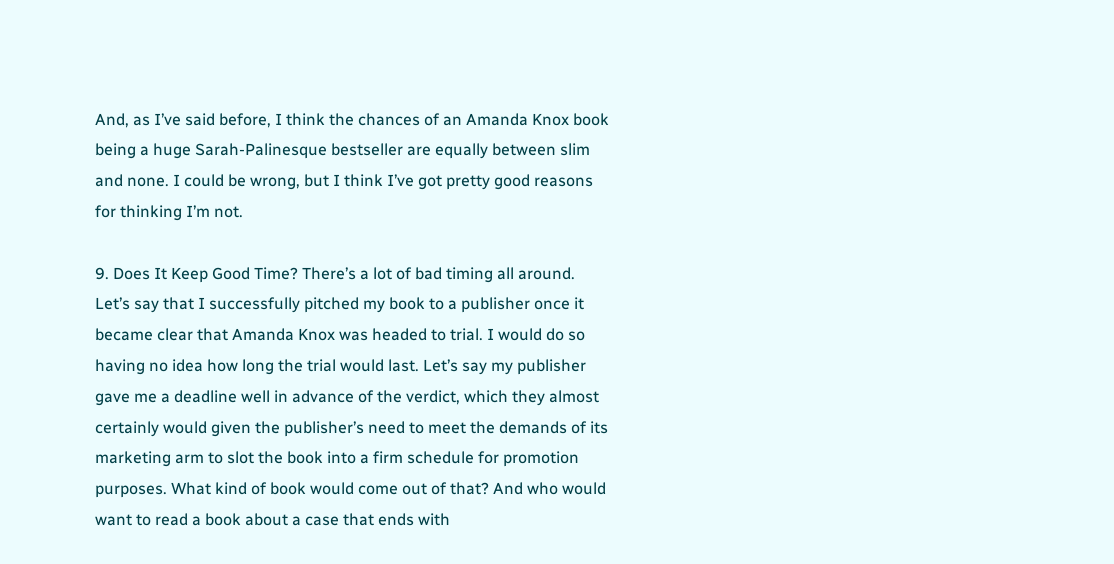And, as I’ve said before, I think the chances of an Amanda Knox book being a huge Sarah-Palinesque bestseller are equally between slim and none. I could be wrong, but I think I’ve got pretty good reasons for thinking I’m not.

9. Does It Keep Good Time? There’s a lot of bad timing all around. Let’s say that I successfully pitched my book to a publisher once it became clear that Amanda Knox was headed to trial. I would do so having no idea how long the trial would last. Let’s say my publisher gave me a deadline well in advance of the verdict, which they almost certainly would given the publisher’s need to meet the demands of its marketing arm to slot the book into a firm schedule for promotion purposes. What kind of book would come out of that? And who would want to read a book about a case that ends with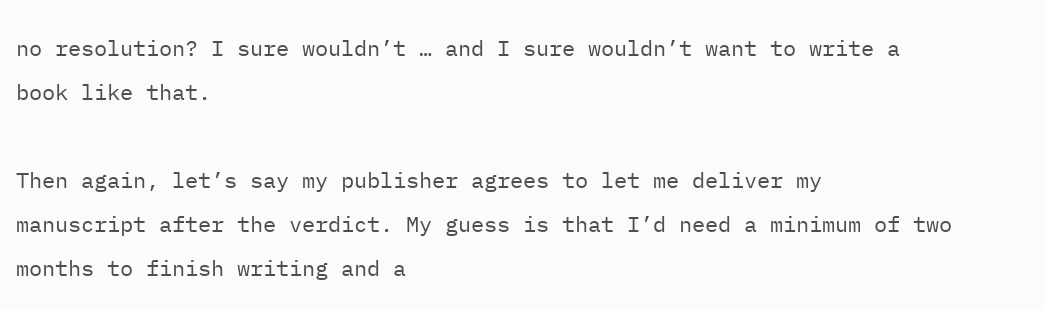no resolution? I sure wouldn’t … and I sure wouldn’t want to write a book like that.

Then again, let’s say my publisher agrees to let me deliver my manuscript after the verdict. My guess is that I’d need a minimum of two months to finish writing and a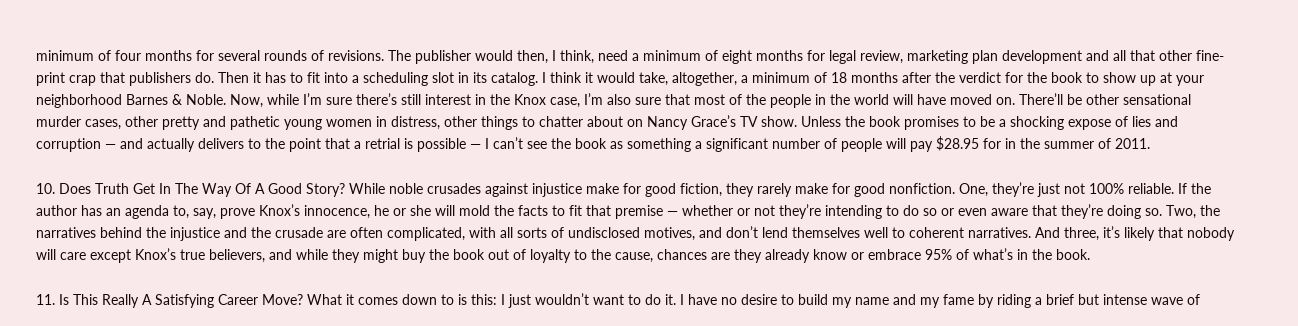minimum of four months for several rounds of revisions. The publisher would then, I think, need a minimum of eight months for legal review, marketing plan development and all that other fine-print crap that publishers do. Then it has to fit into a scheduling slot in its catalog. I think it would take, altogether, a minimum of 18 months after the verdict for the book to show up at your neighborhood Barnes & Noble. Now, while I’m sure there’s still interest in the Knox case, I’m also sure that most of the people in the world will have moved on. There’ll be other sensational murder cases, other pretty and pathetic young women in distress, other things to chatter about on Nancy Grace’s TV show. Unless the book promises to be a shocking expose of lies and corruption — and actually delivers to the point that a retrial is possible — I can’t see the book as something a significant number of people will pay $28.95 for in the summer of 2011.

10. Does Truth Get In The Way Of A Good Story? While noble crusades against injustice make for good fiction, they rarely make for good nonfiction. One, they’re just not 100% reliable. If the author has an agenda to, say, prove Knox’s innocence, he or she will mold the facts to fit that premise — whether or not they’re intending to do so or even aware that they’re doing so. Two, the narratives behind the injustice and the crusade are often complicated, with all sorts of undisclosed motives, and don’t lend themselves well to coherent narratives. And three, it’s likely that nobody will care except Knox’s true believers, and while they might buy the book out of loyalty to the cause, chances are they already know or embrace 95% of what’s in the book.

11. Is This Really A Satisfying Career Move? What it comes down to is this: I just wouldn’t want to do it. I have no desire to build my name and my fame by riding a brief but intense wave of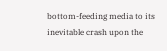bottom-feeding media to its inevitable crash upon the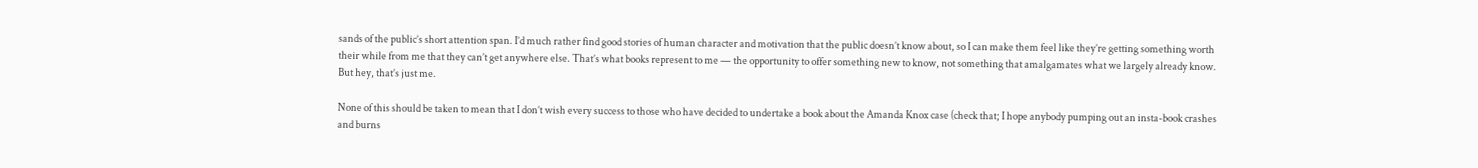sands of the public’s short attention span. I’d much rather find good stories of human character and motivation that the public doesn’t know about, so I can make them feel like they’re getting something worth their while from me that they can’t get anywhere else. That’s what books represent to me — the opportunity to offer something new to know, not something that amalgamates what we largely already know. But hey, that’s just me.

None of this should be taken to mean that I don’t wish every success to those who have decided to undertake a book about the Amanda Knox case (check that; I hope anybody pumping out an insta-book crashes and burns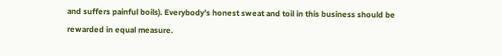and suffers painful boils). Everybody’s honest sweat and toil in this business should be rewarded in equal measure.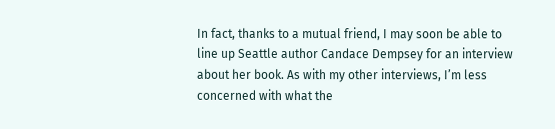In fact, thanks to a mutual friend, I may soon be able to line up Seattle author Candace Dempsey for an interview about her book. As with my other interviews, I’m less concerned with what the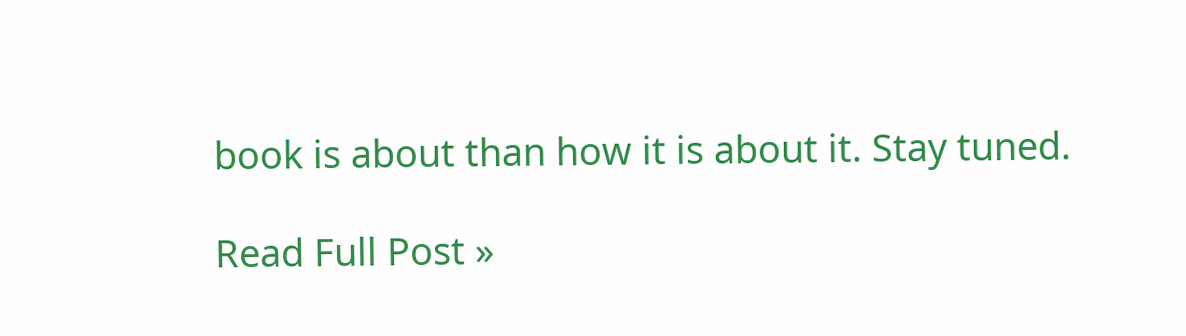book is about than how it is about it. Stay tuned.

Read Full Post »